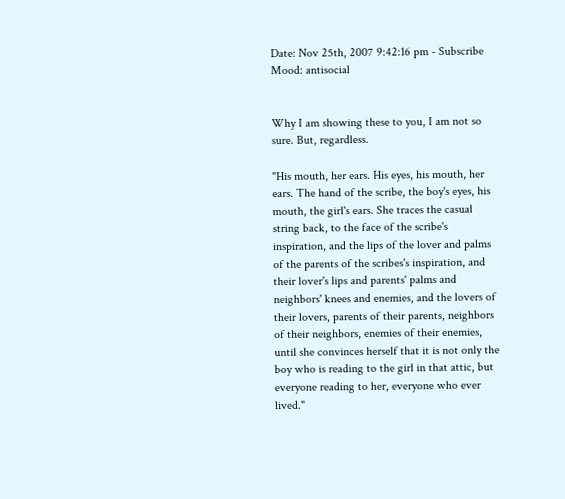Date: Nov 25th, 2007 9:42:16 pm - Subscribe
Mood: antisocial


Why I am showing these to you, I am not so sure. But, regardless.

"His mouth, her ears. His eyes, his mouth, her ears. The hand of the scribe, the boy's eyes, his mouth, the girl's ears. She traces the casual string back, to the face of the scribe's inspiration, and the lips of the lover and palms of the parents of the scribes's inspiration, and their lover's lips and parents' palms and neighbors' knees and enemies, and the lovers of their lovers, parents of their parents, neighbors of their neighbors, enemies of their enemies, until she convinces herself that it is not only the boy who is reading to the girl in that attic, but everyone reading to her, everyone who ever lived."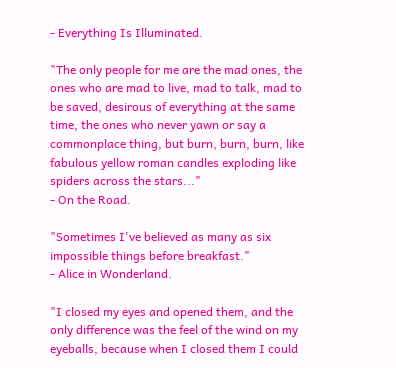- Everything Is Illuminated.

"The only people for me are the mad ones, the ones who are mad to live, mad to talk, mad to be saved, desirous of everything at the same time, the ones who never yawn or say a commonplace thing, but burn, burn, burn, like fabulous yellow roman candles exploding like spiders across the stars..."
- On the Road.

"Sometimes I've believed as many as six impossible things before breakfast."
- Alice in Wonderland.

"I closed my eyes and opened them, and the only difference was the feel of the wind on my eyeballs, because when I closed them I could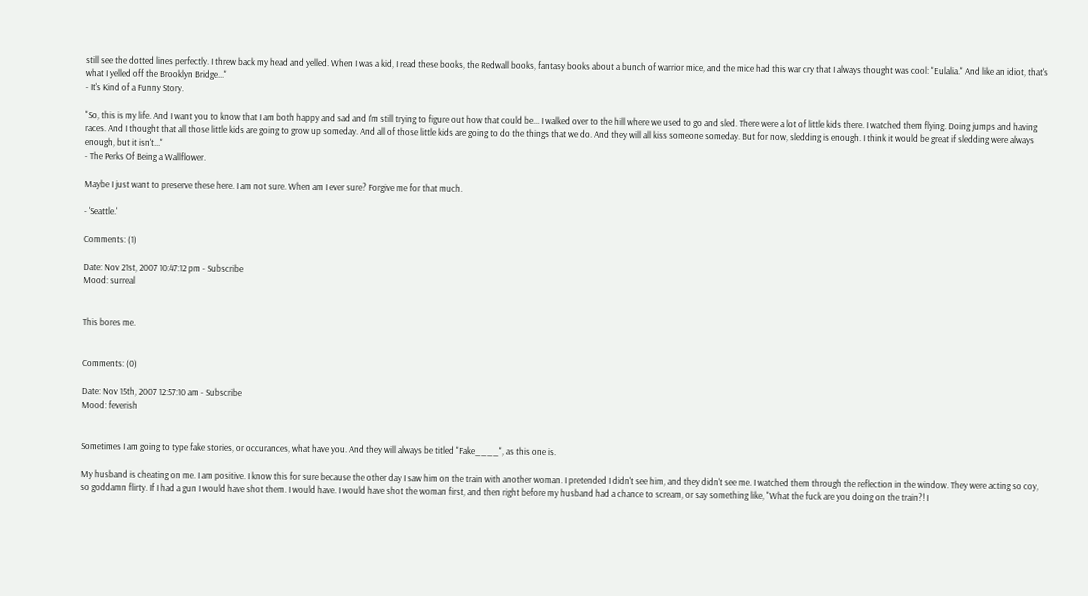still see the dotted lines perfectly. I threw back my head and yelled. When I was a kid, I read these books, the Redwall books, fantasy books about a bunch of warrior mice, and the mice had this war cry that I always thought was cool: "Eulalia." And like an idiot, that's what I yelled off the Brooklyn Bridge..."
- It's Kind of a Funny Story.

"So, this is my life. And I want you to know that I am both happy and sad and I'm still trying to figure out how that could be... I walked over to the hill where we used to go and sled. There were a lot of little kids there. I watched them flying. Doing jumps and having races. And I thought that all those little kids are going to grow up someday. And all of those little kids are going to do the things that we do. And they will all kiss someone someday. But for now, sledding is enough. I think it would be great if sledding were always enough, but it isn't..."
- The Perks Of Being a Wallflower.

Maybe I just want to preserve these here. I am not sure. When am I ever sure? Forgive me for that much.

- 'Seattle.'

Comments: (1)

Date: Nov 21st, 2007 10:47:12 pm - Subscribe
Mood: surreal


This bores me.


Comments: (0)

Date: Nov 15th, 2007 12:57:10 am - Subscribe
Mood: feverish


Sometimes I am going to type fake stories, or occurances, what have you. And they will always be titled "Fake____", as this one is.

My husband is cheating on me. I am positive. I know this for sure because the other day I saw him on the train with another woman. I pretended I didn't see him, and they didn't see me. I watched them through the reflection in the window. They were acting so coy, so goddamn flirty. If I had a gun I would have shot them. I would have. I would have shot the woman first, and then right before my husband had a chance to scream, or say something like, "What the fuck are you doing on the train?! I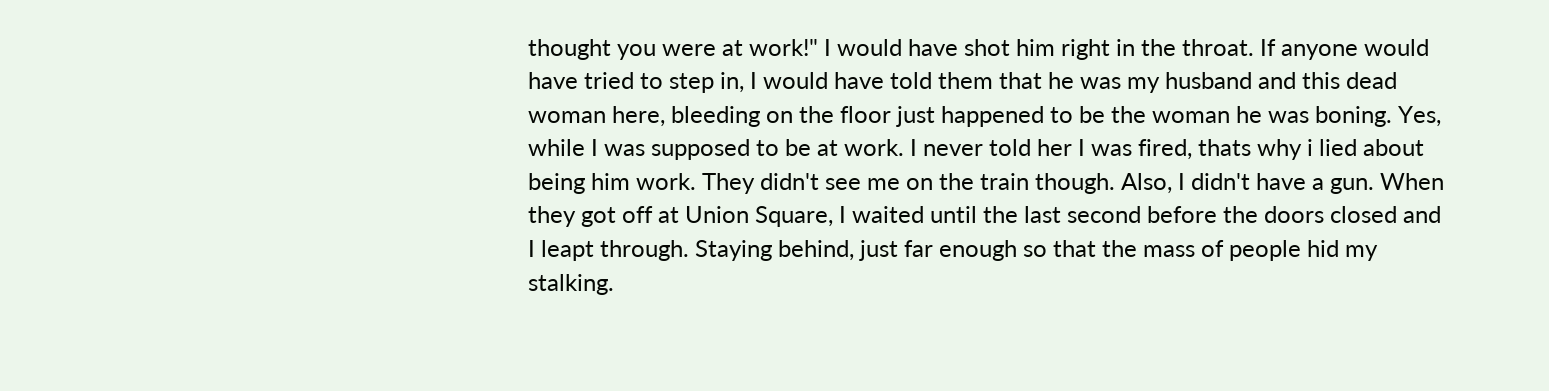thought you were at work!" I would have shot him right in the throat. If anyone would have tried to step in, I would have told them that he was my husband and this dead woman here, bleeding on the floor just happened to be the woman he was boning. Yes, while I was supposed to be at work. I never told her I was fired, thats why i lied about being him work. They didn't see me on the train though. Also, I didn't have a gun. When they got off at Union Square, I waited until the last second before the doors closed and I leapt through. Staying behind, just far enough so that the mass of people hid my stalking.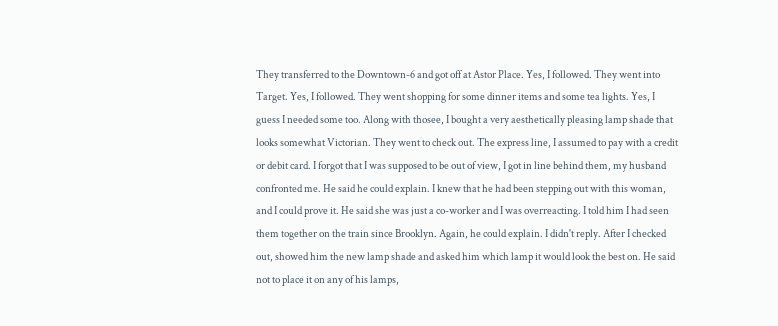They transferred to the Downtown-6 and got off at Astor Place. Yes, I followed. They went into Target. Yes, I followed. They went shopping for some dinner items and some tea lights. Yes, I guess I needed some too. Along with thosee, I bought a very aesthetically pleasing lamp shade that looks somewhat Victorian. They went to check out. The express line, I assumed to pay with a credit or debit card. I forgot that I was supposed to be out of view, I got in line behind them, my husband confronted me. He said he could explain. I knew that he had been stepping out with this woman, and I could prove it. He said she was just a co-worker and I was overreacting. I told him I had seen them together on the train since Brooklyn. Again, he could explain. I didn't reply. After I checked out, showed him the new lamp shade and asked him which lamp it would look the best on. He said not to place it on any of his lamps,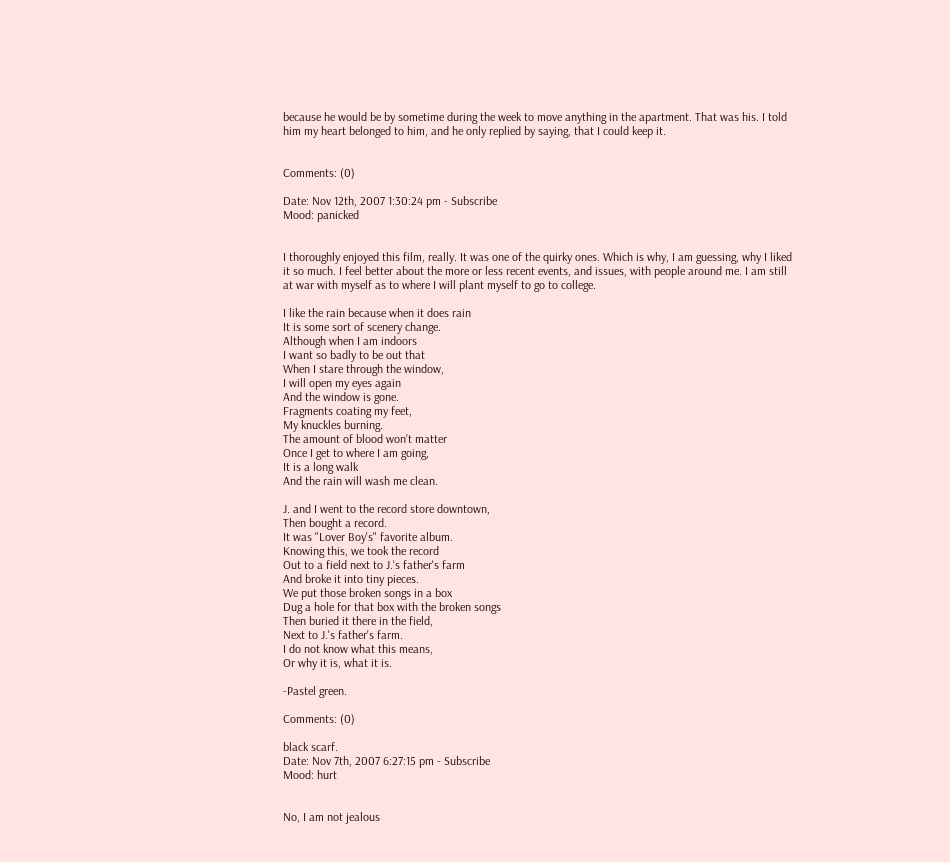because he would be by sometime during the week to move anything in the apartment. That was his. I told him my heart belonged to him, and he only replied by saying, that I could keep it.


Comments: (0)

Date: Nov 12th, 2007 1:30:24 pm - Subscribe
Mood: panicked


I thoroughly enjoyed this film, really. It was one of the quirky ones. Which is why, I am guessing, why I liked it so much. I feel better about the more or less recent events, and issues, with people around me. I am still at war with myself as to where I will plant myself to go to college.

I like the rain because when it does rain
It is some sort of scenery change.
Although when I am indoors
I want so badly to be out that
When I stare through the window,
I will open my eyes again
And the window is gone.
Fragments coating my feet,
My knuckles burning.
The amount of blood won't matter
Once I get to where I am going,
It is a long walk
And the rain will wash me clean.

J. and I went to the record store downtown,
Then bought a record.
It was "Lover Boy's" favorite album.
Knowing this, we took the record
Out to a field next to J.'s father's farm
And broke it into tiny pieces.
We put those broken songs in a box
Dug a hole for that box with the broken songs
Then buried it there in the field,
Next to J.'s father's farm.
I do not know what this means,
Or why it is, what it is.

-Pastel green.

Comments: (0)

black scarf.
Date: Nov 7th, 2007 6:27:15 pm - Subscribe
Mood: hurt


No, I am not jealous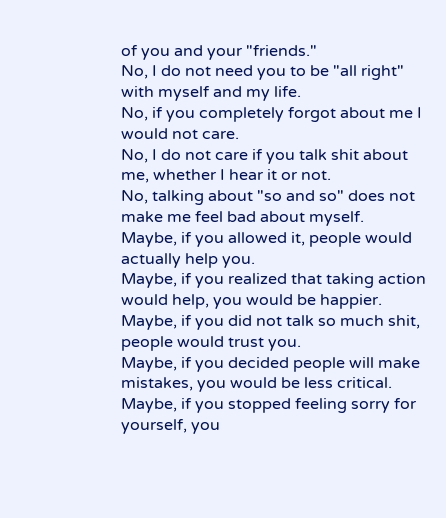of you and your "friends."
No, I do not need you to be "all right" with myself and my life.
No, if you completely forgot about me I would not care.
No, I do not care if you talk shit about me, whether I hear it or not.
No, talking about "so and so" does not make me feel bad about myself.
Maybe, if you allowed it, people would actually help you.
Maybe, if you realized that taking action would help, you would be happier.
Maybe, if you did not talk so much shit, people would trust you.
Maybe, if you decided people will make mistakes, you would be less critical.
Maybe, if you stopped feeling sorry for yourself, you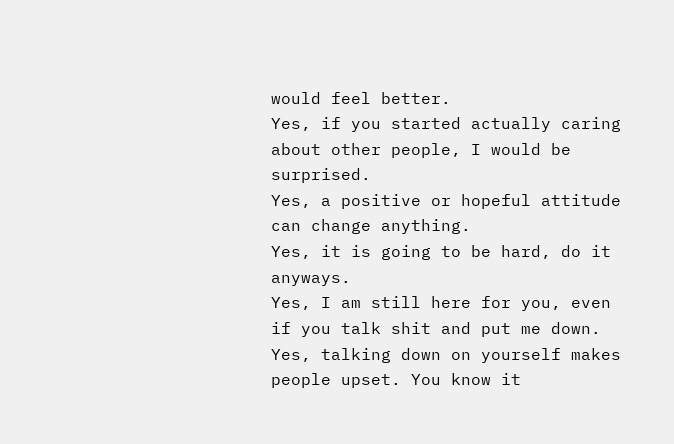would feel better.
Yes, if you started actually caring about other people, I would be surprised.
Yes, a positive or hopeful attitude can change anything.
Yes, it is going to be hard, do it anyways.
Yes, I am still here for you, even if you talk shit and put me down.
Yes, talking down on yourself makes people upset. You know it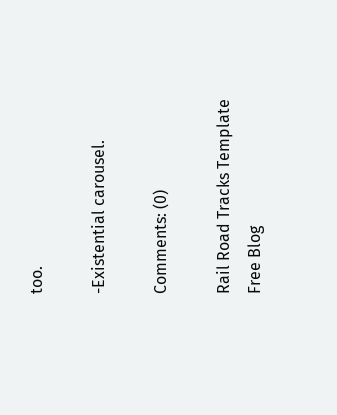too.

-Existential carousel.

Comments: (0)

Rail Road Tracks Template
Free Blog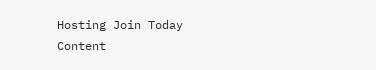Hosting Join Today
Content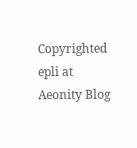Copyrighted epli at Aeonity Blog